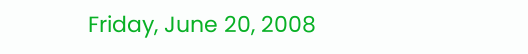Friday, June 20, 2008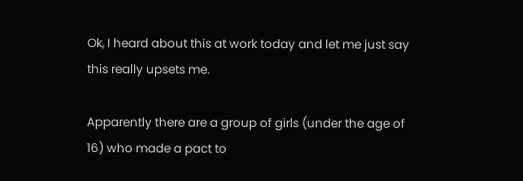Ok, I heard about this at work today and let me just say this really upsets me.

Apparently there are a group of girls (under the age of 16) who made a pact to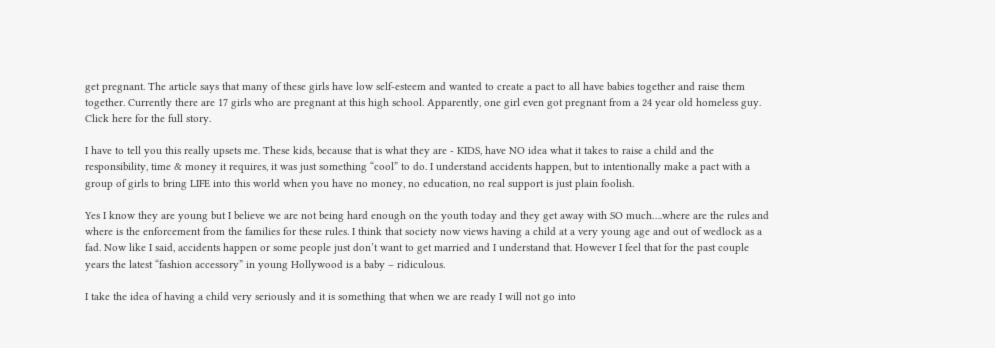get pregnant. The article says that many of these girls have low self-esteem and wanted to create a pact to all have babies together and raise them together. Currently there are 17 girls who are pregnant at this high school. Apparently, one girl even got pregnant from a 24 year old homeless guy. Click here for the full story.

I have to tell you this really upsets me. These kids, because that is what they are - KIDS, have NO idea what it takes to raise a child and the responsibility, time & money it requires, it was just something “cool” to do. I understand accidents happen, but to intentionally make a pact with a group of girls to bring LIFE into this world when you have no money, no education, no real support is just plain foolish.

Yes I know they are young but I believe we are not being hard enough on the youth today and they get away with SO much….where are the rules and where is the enforcement from the families for these rules. I think that society now views having a child at a very young age and out of wedlock as a fad. Now like I said, accidents happen or some people just don’t want to get married and I understand that. However I feel that for the past couple years the latest “fashion accessory” in young Hollywood is a baby – ridiculous.

I take the idea of having a child very seriously and it is something that when we are ready I will not go into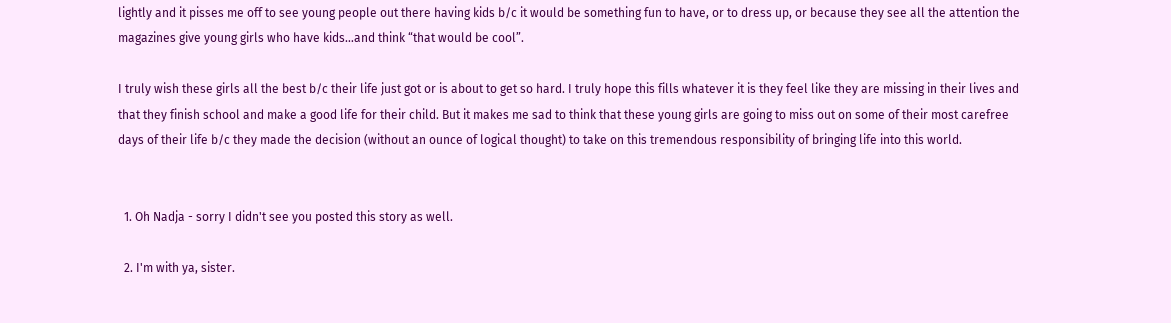lightly and it pisses me off to see young people out there having kids b/c it would be something fun to have, or to dress up, or because they see all the attention the magazines give young girls who have kids…and think “that would be cool”.

I truly wish these girls all the best b/c their life just got or is about to get so hard. I truly hope this fills whatever it is they feel like they are missing in their lives and that they finish school and make a good life for their child. But it makes me sad to think that these young girls are going to miss out on some of their most carefree days of their life b/c they made the decision (without an ounce of logical thought) to take on this tremendous responsibility of bringing life into this world.


  1. Oh Nadja - sorry I didn't see you posted this story as well.

  2. I'm with ya, sister.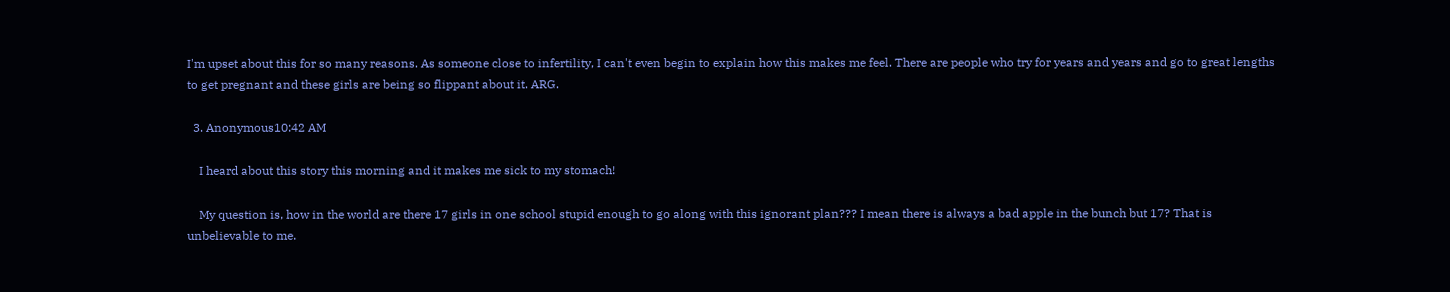I'm upset about this for so many reasons. As someone close to infertility, I can't even begin to explain how this makes me feel. There are people who try for years and years and go to great lengths to get pregnant and these girls are being so flippant about it. ARG.

  3. Anonymous10:42 AM

    I heard about this story this morning and it makes me sick to my stomach!

    My question is, how in the world are there 17 girls in one school stupid enough to go along with this ignorant plan??? I mean there is always a bad apple in the bunch but 17? That is unbelievable to me.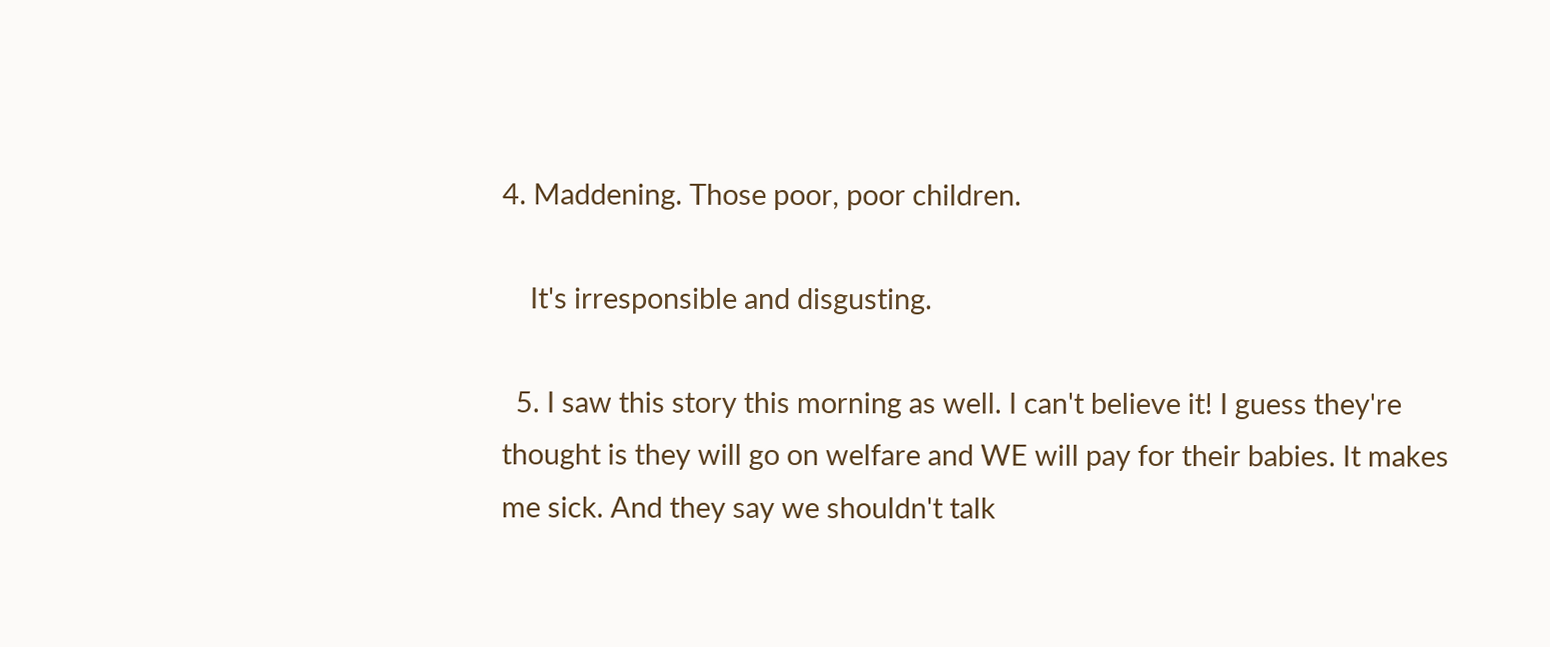4. Maddening. Those poor, poor children.

    It's irresponsible and disgusting.

  5. I saw this story this morning as well. I can't believe it! I guess they're thought is they will go on welfare and WE will pay for their babies. It makes me sick. And they say we shouldn't talk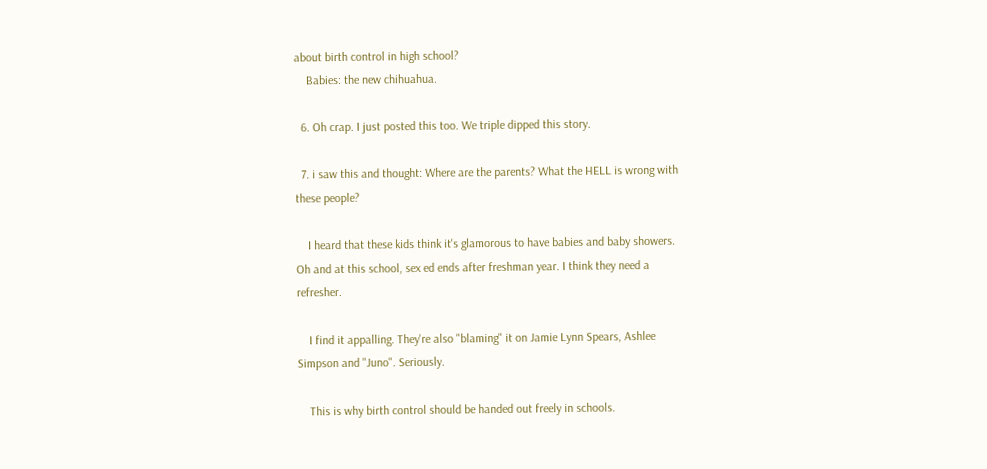about birth control in high school?
    Babies: the new chihuahua.

  6. Oh crap. I just posted this too. We triple dipped this story.

  7. i saw this and thought: Where are the parents? What the HELL is wrong with these people?

    I heard that these kids think it's glamorous to have babies and baby showers. Oh and at this school, sex ed ends after freshman year. I think they need a refresher.

    I find it appalling. They're also "blaming" it on Jamie Lynn Spears, Ashlee Simpson and "Juno". Seriously.

    This is why birth control should be handed out freely in schools.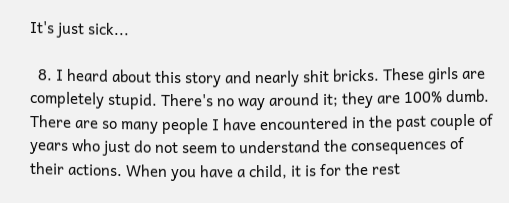It's just sick...

  8. I heard about this story and nearly shit bricks. These girls are completely stupid. There's no way around it; they are 100% dumb. There are so many people I have encountered in the past couple of years who just do not seem to understand the consequences of their actions. When you have a child, it is for the rest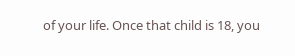of your life. Once that child is 18, you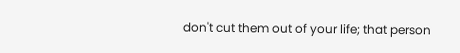don't cut them out of your life; that person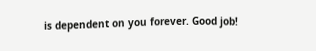is dependent on you forever. Good job!